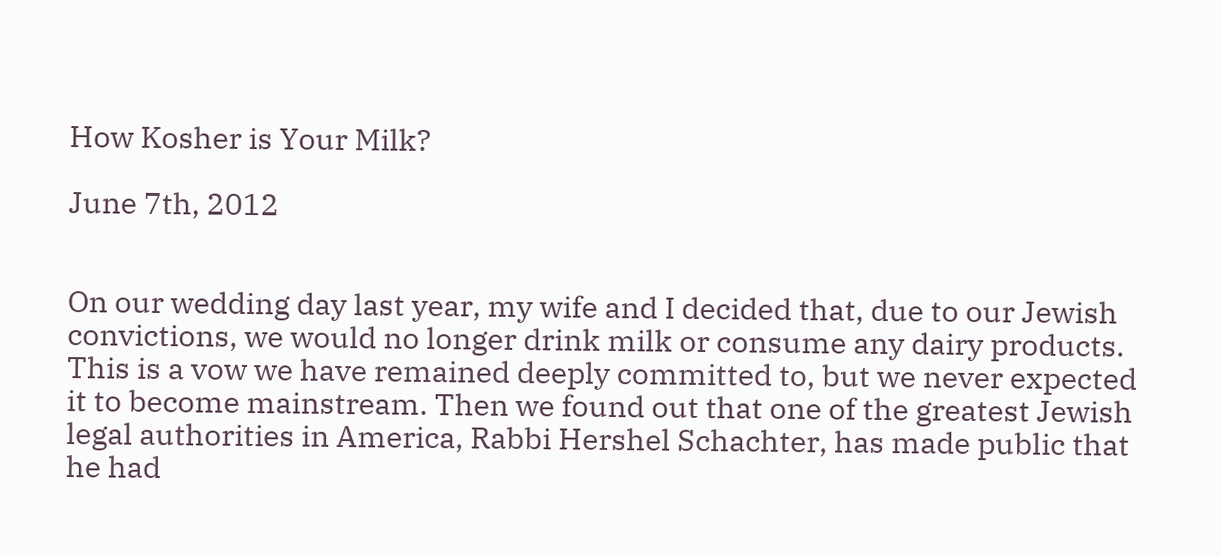How Kosher is Your Milk?

June 7th, 2012


On our wedding day last year, my wife and I decided that, due to our Jewish convictions, we would no longer drink milk or consume any dairy products. This is a vow we have remained deeply committed to, but we never expected it to become mainstream. Then we found out that one of the greatest Jewish legal authorities in America, Rabbi Hershel Schachter, has made public that he had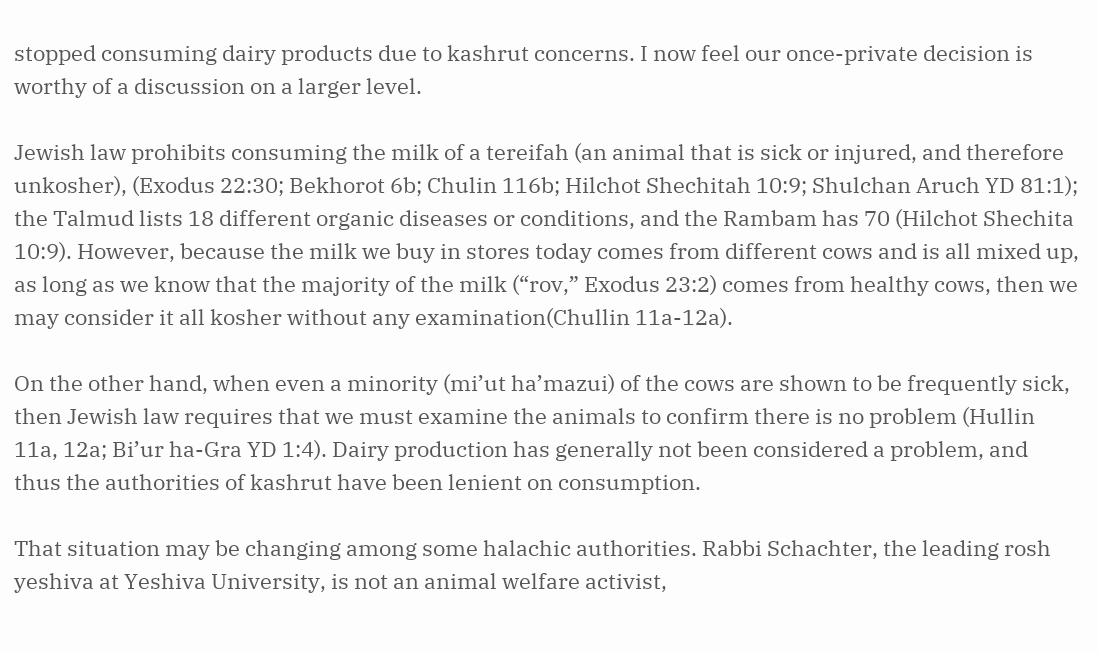stopped consuming dairy products due to kashrut concerns. I now feel our once-private decision is worthy of a discussion on a larger level.

Jewish law prohibits consuming the milk of a tereifah (an animal that is sick or injured, and therefore unkosher), (Exodus 22:30; Bekhorot 6b; Chulin 116b; Hilchot Shechitah 10:9; Shulchan Aruch YD 81:1); the Talmud lists 18 different organic diseases or conditions, and the Rambam has 70 (Hilchot Shechita 10:9). However, because the milk we buy in stores today comes from different cows and is all mixed up, as long as we know that the majority of the milk (“rov,” Exodus 23:2) comes from healthy cows, then we may consider it all kosher without any examination(Chullin 11a-12a).

On the other hand, when even a minority (mi’ut ha’mazui) of the cows are shown to be frequently sick, then Jewish law requires that we must examine the animals to confirm there is no problem (Hullin 11a, 12a; Bi’ur ha-Gra YD 1:4). Dairy production has generally not been considered a problem, and thus the authorities of kashrut have been lenient on consumption.

That situation may be changing among some halachic authorities. Rabbi Schachter, the leading rosh yeshiva at Yeshiva University, is not an animal welfare activist,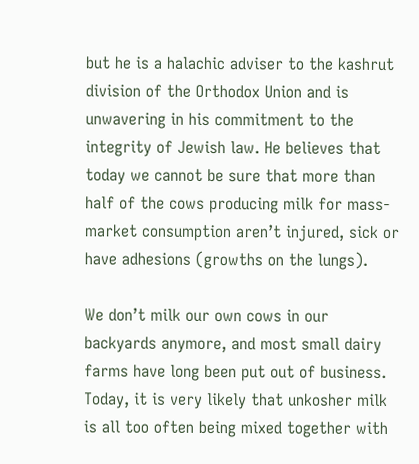but he is a halachic adviser to the kashrut division of the Orthodox Union and is unwavering in his commitment to the integrity of Jewish law. He believes that today we cannot be sure that more than half of the cows producing milk for mass-market consumption aren’t injured, sick or have adhesions (growths on the lungs).

We don’t milk our own cows in our backyards anymore, and most small dairy farms have long been put out of business. Today, it is very likely that unkosher milk is all too often being mixed together with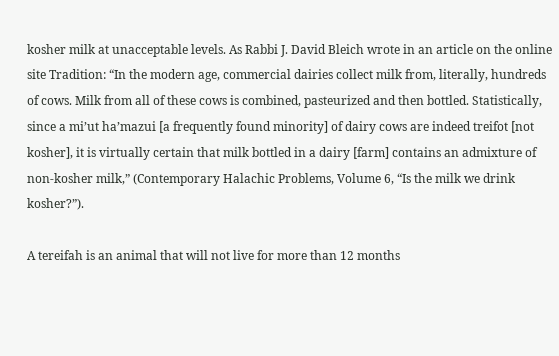kosher milk at unacceptable levels. As Rabbi J. David Bleich wrote in an article on the online site Tradition: “In the modern age, commercial dairies collect milk from, literally, hundreds of cows. Milk from all of these cows is combined, pasteurized and then bottled. Statistically, since a mi’ut ha’mazui [a frequently found minority] of dairy cows are indeed treifot [not kosher], it is virtually certain that milk bottled in a dairy [farm] contains an admixture of non-kosher milk,” (Contemporary Halachic Problems, Volume 6, “Is the milk we drink kosher?”).

A tereifah is an animal that will not live for more than 12 months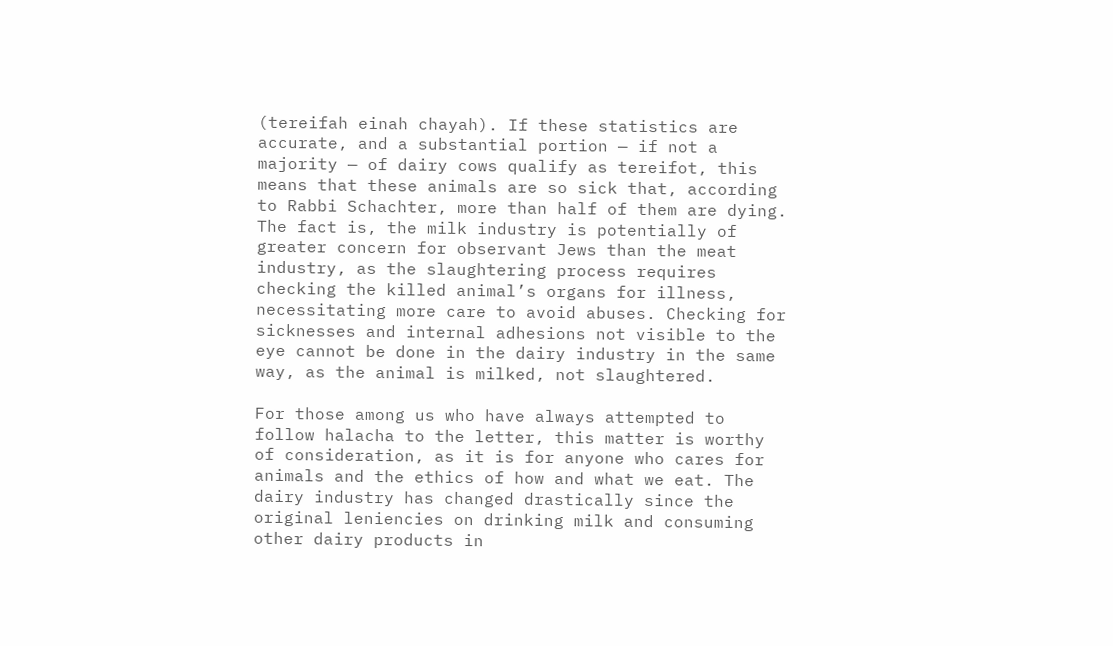(tereifah einah chayah). If these statistics are accurate, and a substantial portion — if not a majority — of dairy cows qualify as tereifot, this means that these animals are so sick that, according to Rabbi Schachter, more than half of them are dying. The fact is, the milk industry is potentially of greater concern for observant Jews than the meat industry, as the slaughtering process requires checking the killed animal’s organs for illness, necessitating more care to avoid abuses. Checking for sicknesses and internal adhesions not visible to the eye cannot be done in the dairy industry in the same way, as the animal is milked, not slaughtered.

For those among us who have always attempted to follow halacha to the letter, this matter is worthy of consideration, as it is for anyone who cares for animals and the ethics of how and what we eat. The dairy industry has changed drastically since the original leniencies on drinking milk and consuming other dairy products in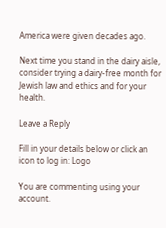America were given decades ago.

Next time you stand in the dairy aisle, consider trying a dairy-free month for Jewish law and ethics and for your health.

Leave a Reply

Fill in your details below or click an icon to log in: Logo

You are commenting using your account.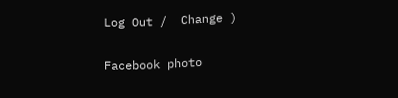Log Out /  Change )

Facebook photo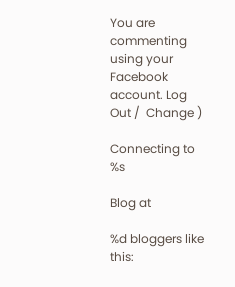You are commenting using your Facebook account. Log Out /  Change )

Connecting to %s

Blog at

%d bloggers like this: